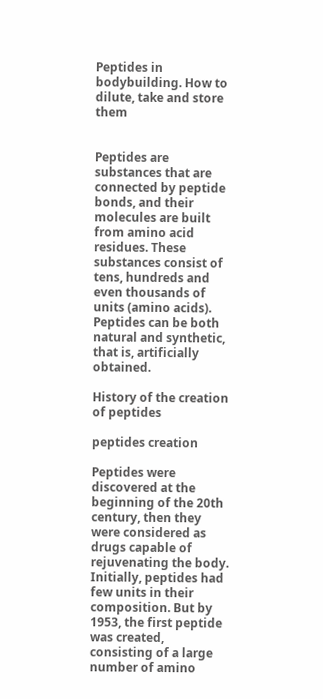Peptides in bodybuilding. How to dilute, take and store them


Peptides are substances that are connected by peptide bonds, and their molecules are built from amino acid residues. These substances consist of tens, hundreds and even thousands of units (amino acids). Peptides can be both natural and synthetic, that is, artificially obtained.

History of the creation of peptides

peptides creation

Peptides were discovered at the beginning of the 20th century, then they were considered as drugs capable of rejuvenating the body. Initially, peptides had few units in their composition. But by 1953, the first peptide was created, consisting of a large number of amino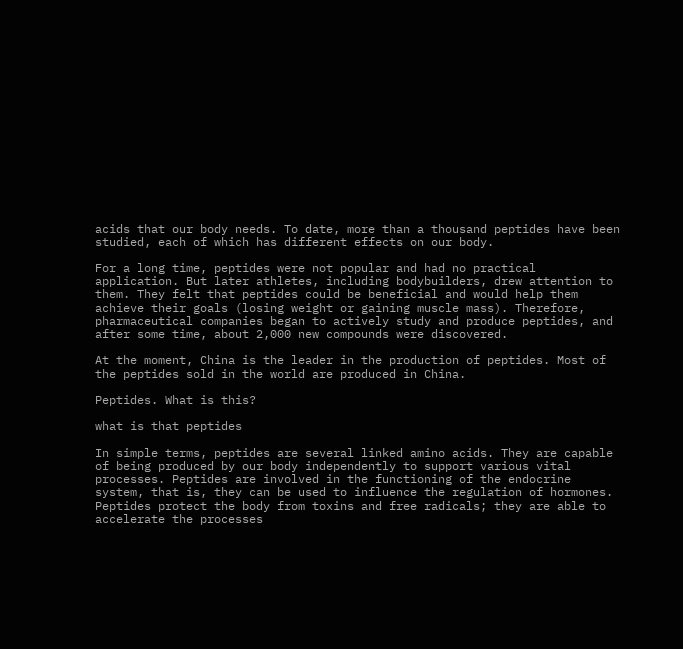acids that our body needs. To date, more than a thousand peptides have been studied, each of which has different effects on our body.

For a long time, peptides were not popular and had no practical application. But later athletes, including bodybuilders, drew attention to them. They felt that peptides could be beneficial and would help them achieve their goals (losing weight or gaining muscle mass). Therefore, pharmaceutical companies began to actively study and produce peptides, and after some time, about 2,000 new compounds were discovered.

At the moment, China is the leader in the production of peptides. Most of the peptides sold in the world are produced in China.

Peptides. What is this?

what is that peptides

In simple terms, peptides are several linked amino acids. They are capable of being produced by our body independently to support various vital processes. Peptides are involved in the functioning of the endocrine system, that is, they can be used to influence the regulation of hormones. Peptides protect the body from toxins and free radicals; they are able to accelerate the processes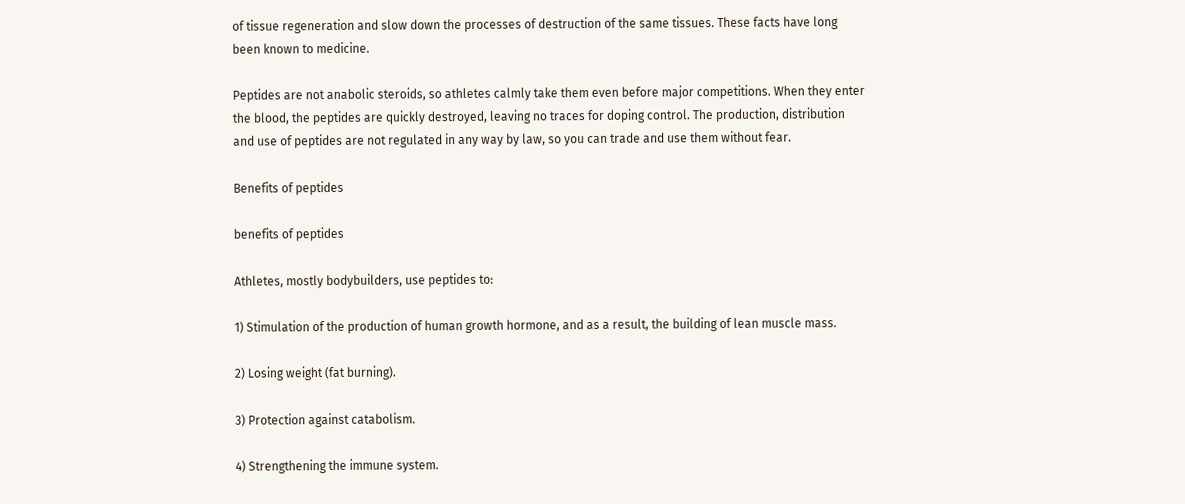of tissue regeneration and slow down the processes of destruction of the same tissues. These facts have long been known to medicine.

Peptides are not anabolic steroids, so athletes calmly take them even before major competitions. When they enter the blood, the peptides are quickly destroyed, leaving no traces for doping control. The production, distribution and use of peptides are not regulated in any way by law, so you can trade and use them without fear.

Benefits of peptides

benefits of peptides

Athletes, mostly bodybuilders, use peptides to:

1) Stimulation of the production of human growth hormone, and as a result, the building of lean muscle mass.

2) Losing weight (fat burning).

3) Protection against catabolism.

4) Strengthening the immune system.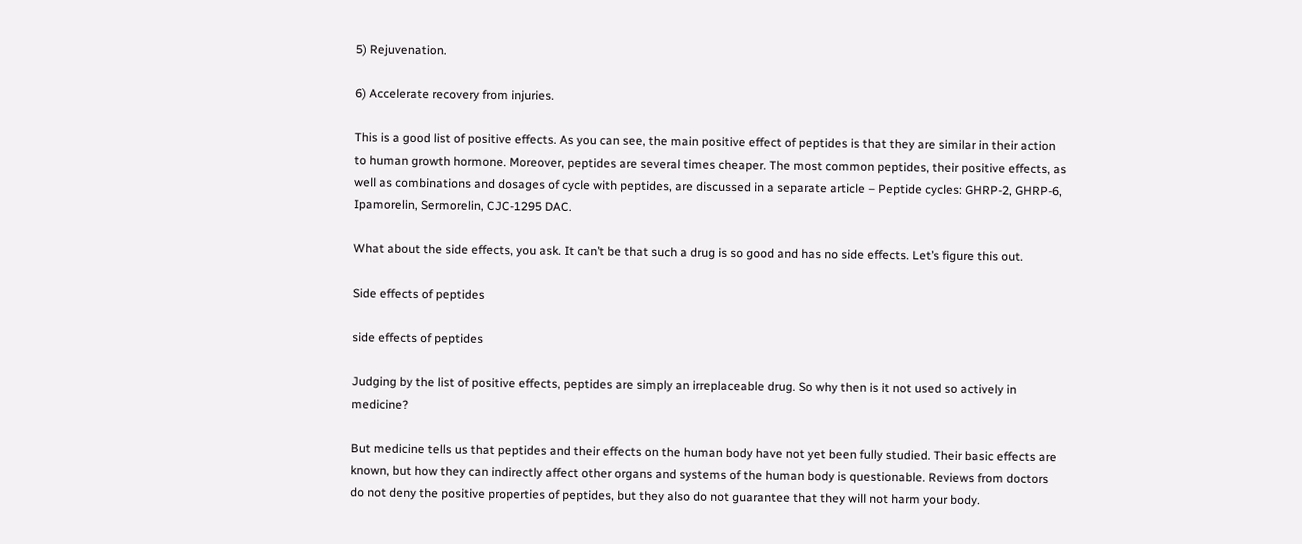5) Rejuvenation.

6) Accelerate recovery from injuries.

This is a good list of positive effects. As you can see, the main positive effect of peptides is that they are similar in their action to human growth hormone. Moreover, peptides are several times cheaper. The most common peptides, their positive effects, as well as combinations and dosages of cycle with peptides, are discussed in a separate article – Peptide cycles: GHRP-2, GHRP-6, Ipamorelin, Sermorelin, CJC-1295 DAC.

What about the side effects, you ask. It can’t be that such a drug is so good and has no side effects. Let’s figure this out.

Side effects of peptides

side effects of peptides

Judging by the list of positive effects, peptides are simply an irreplaceable drug. So why then is it not used so actively in medicine?

But medicine tells us that peptides and their effects on the human body have not yet been fully studied. Their basic effects are known, but how they can indirectly affect other organs and systems of the human body is questionable. Reviews from doctors do not deny the positive properties of peptides, but they also do not guarantee that they will not harm your body.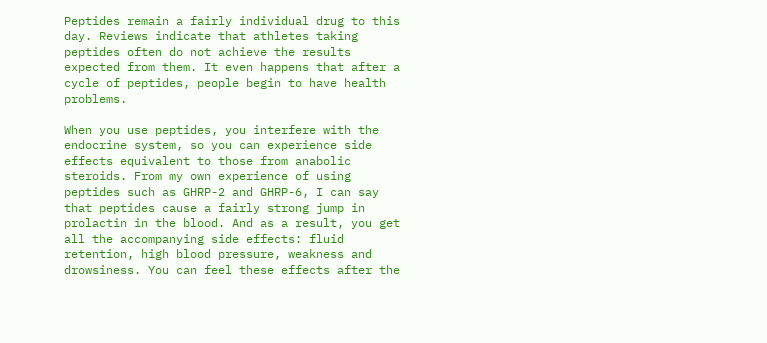Peptides remain a fairly individual drug to this day. Reviews indicate that athletes taking peptides often do not achieve the results expected from them. It even happens that after a cycle of peptides, people begin to have health problems.

When you use peptides, you interfere with the endocrine system, so you can experience side effects equivalent to those from anabolic steroids. From my own experience of using peptides such as GHRP-2 and GHRP-6, I can say that peptides cause a fairly strong jump in prolactin in the blood. And as a result, you get all the accompanying side effects: fluid retention, high blood pressure, weakness and drowsiness. You can feel these effects after the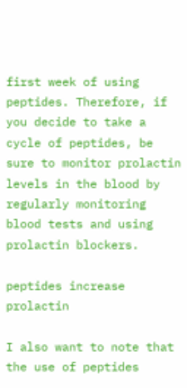first week of using peptides. Therefore, if you decide to take a cycle of peptides, be sure to monitor prolactin levels in the blood by regularly monitoring blood tests and using prolactin blockers.

peptides increase prolactin

I also want to note that the use of peptides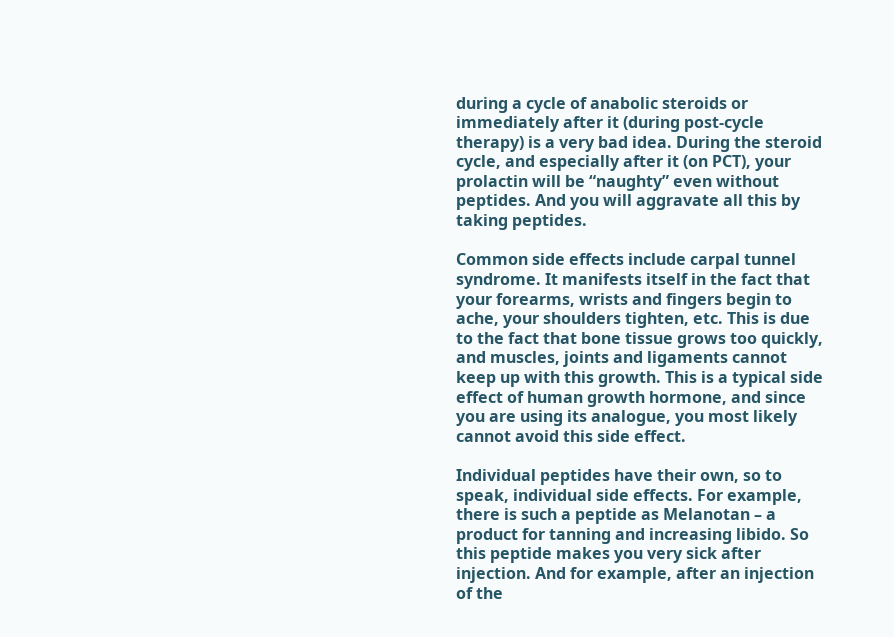during a cycle of anabolic steroids or immediately after it (during post-cycle therapy) is a very bad idea. During the steroid cycle, and especially after it (on PCT), your prolactin will be “naughty” even without peptides. And you will aggravate all this by taking peptides.

Common side effects include carpal tunnel syndrome. It manifests itself in the fact that your forearms, wrists and fingers begin to ache, your shoulders tighten, etc. This is due to the fact that bone tissue grows too quickly, and muscles, joints and ligaments cannot keep up with this growth. This is a typical side effect of human growth hormone, and since you are using its analogue, you most likely cannot avoid this side effect.

Individual peptides have their own, so to speak, individual side effects. For example, there is such a peptide as Melanotan – a product for tanning and increasing libido. So this peptide makes you very sick after injection. And for example, after an injection of the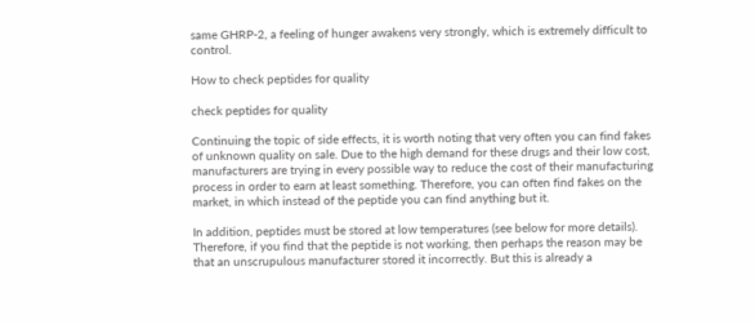same GHRP-2, a feeling of hunger awakens very strongly, which is extremely difficult to control.

How to check peptides for quality

check peptides for quality

Continuing the topic of side effects, it is worth noting that very often you can find fakes of unknown quality on sale. Due to the high demand for these drugs and their low cost, manufacturers are trying in every possible way to reduce the cost of their manufacturing process in order to earn at least something. Therefore, you can often find fakes on the market, in which instead of the peptide you can find anything but it.

In addition, peptides must be stored at low temperatures (see below for more details). Therefore, if you find that the peptide is not working, then perhaps the reason may be that an unscrupulous manufacturer stored it incorrectly. But this is already a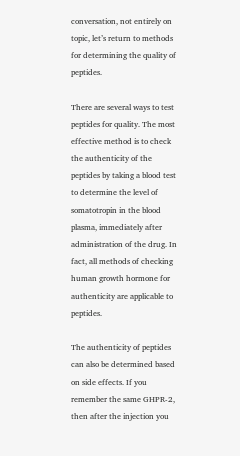conversation, not entirely on topic, let’s return to methods for determining the quality of peptides.

There are several ways to test peptides for quality. The most effective method is to check the authenticity of the peptides by taking a blood test to determine the level of somatotropin in the blood plasma, immediately after administration of the drug. In fact, all methods of checking human growth hormone for authenticity are applicable to peptides.

The authenticity of peptides can also be determined based on side effects. If you remember the same GHPR-2, then after the injection you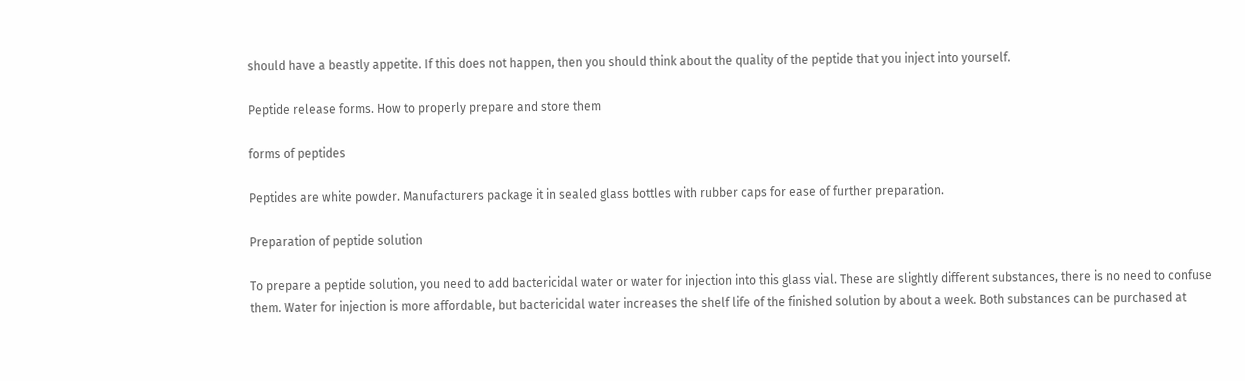should have a beastly appetite. If this does not happen, then you should think about the quality of the peptide that you inject into yourself.

Peptide release forms. How to properly prepare and store them

forms of peptides

Peptides are white powder. Manufacturers package it in sealed glass bottles with rubber caps for ease of further preparation.

Preparation of peptide solution

To prepare a peptide solution, you need to add bactericidal water or water for injection into this glass vial. These are slightly different substances, there is no need to confuse them. Water for injection is more affordable, but bactericidal water increases the shelf life of the finished solution by about a week. Both substances can be purchased at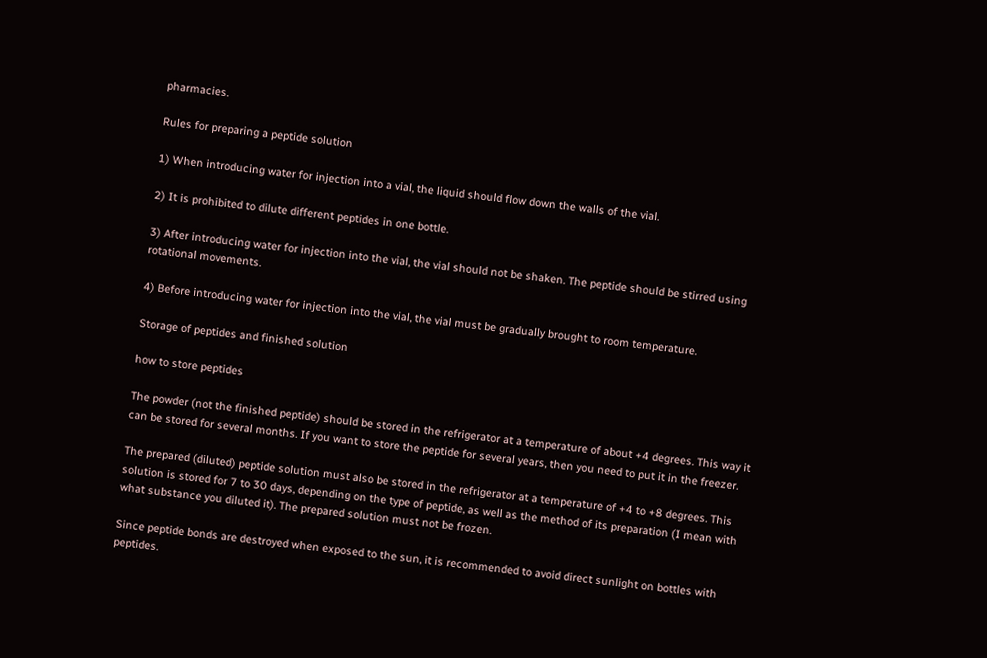pharmacies.

Rules for preparing a peptide solution

1) When introducing water for injection into a vial, the liquid should flow down the walls of the vial.

2) It is prohibited to dilute different peptides in one bottle.

3) After introducing water for injection into the vial, the vial should not be shaken. The peptide should be stirred using rotational movements.

4) Before introducing water for injection into the vial, the vial must be gradually brought to room temperature.

Storage of peptides and finished solution

how to store peptides

The powder (not the finished peptide) should be stored in the refrigerator at a temperature of about +4 degrees. This way it can be stored for several months. If you want to store the peptide for several years, then you need to put it in the freezer.

The prepared (diluted) peptide solution must also be stored in the refrigerator at a temperature of +4 to +8 degrees. This solution is stored for 7 to 30 days, depending on the type of peptide, as well as the method of its preparation (I mean with what substance you diluted it). The prepared solution must not be frozen.

Since peptide bonds are destroyed when exposed to the sun, it is recommended to avoid direct sunlight on bottles with peptides.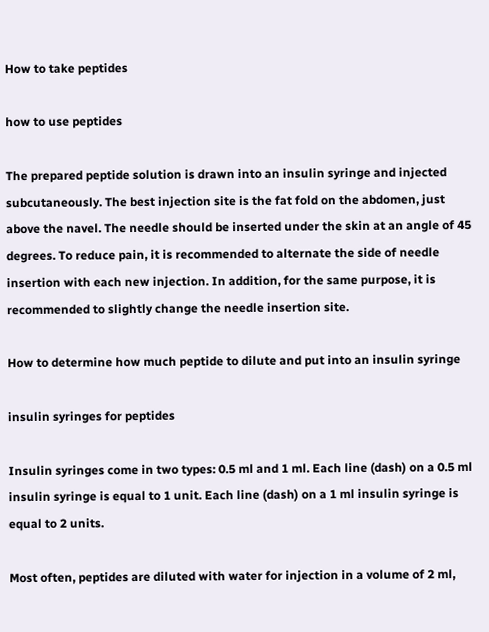How to take peptides

how to use peptides

The prepared peptide solution is drawn into an insulin syringe and injected subcutaneously. The best injection site is the fat fold on the abdomen, just above the navel. The needle should be inserted under the skin at an angle of 45 degrees. To reduce pain, it is recommended to alternate the side of needle insertion with each new injection. In addition, for the same purpose, it is recommended to slightly change the needle insertion site.

How to determine how much peptide to dilute and put into an insulin syringe

insulin syringes for peptides

Insulin syringes come in two types: 0.5 ml and 1 ml. Each line (dash) on a 0.5 ml insulin syringe is equal to 1 unit. Each line (dash) on a 1 ml insulin syringe is equal to 2 units.

Most often, peptides are diluted with water for injection in a volume of 2 ml,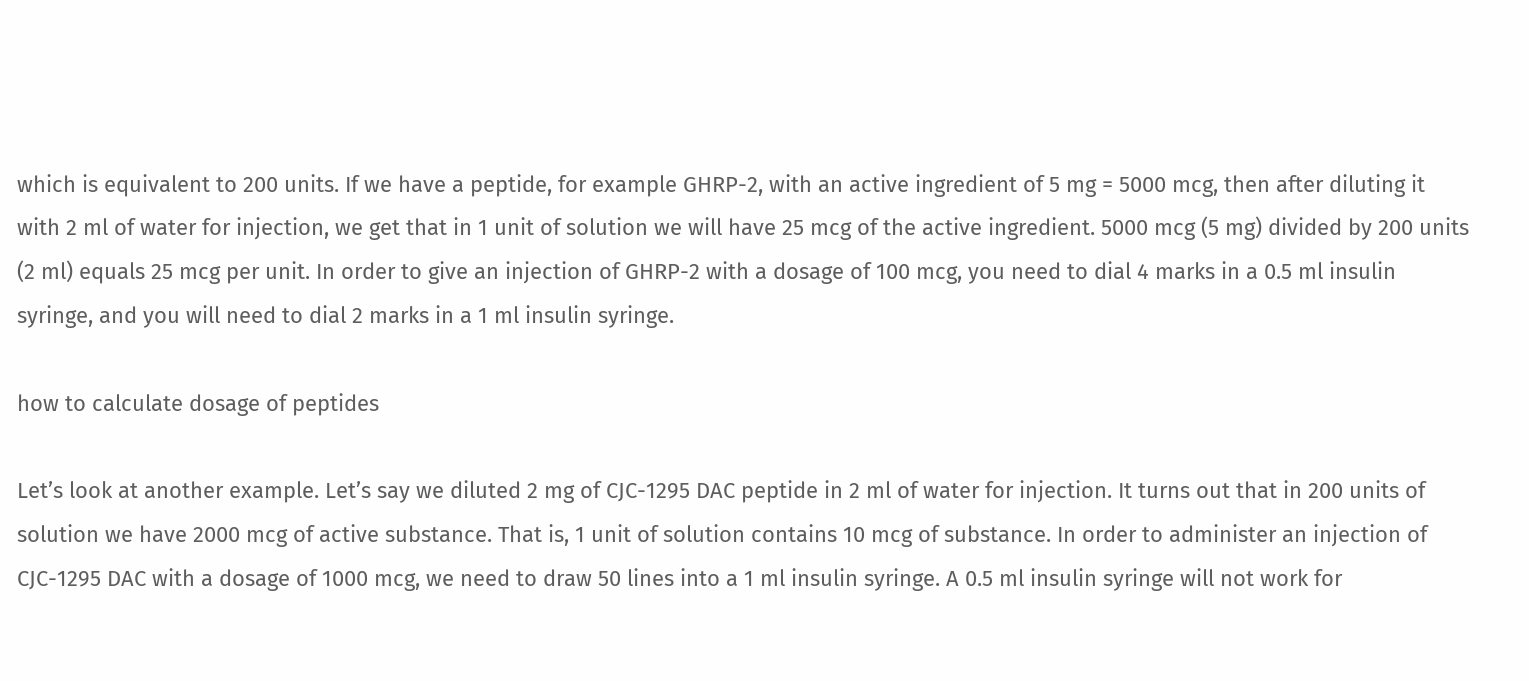which is equivalent to 200 units. If we have a peptide, for example GHRP-2, with an active ingredient of 5 mg = 5000 mcg, then after diluting it with 2 ml of water for injection, we get that in 1 unit of solution we will have 25 mcg of the active ingredient. 5000 mcg (5 mg) divided by 200 units (2 ml) equals 25 mcg per unit. In order to give an injection of GHRP-2 with a dosage of 100 mcg, you need to dial 4 marks in a 0.5 ml insulin syringe, and you will need to dial 2 marks in a 1 ml insulin syringe.

how to calculate dosage of peptides

Let’s look at another example. Let’s say we diluted 2 mg of CJC-1295 DAC peptide in 2 ml of water for injection. It turns out that in 200 units of solution we have 2000 mcg of active substance. That is, 1 unit of solution contains 10 mcg of substance. In order to administer an injection of CJC-1295 DAC with a dosage of 1000 mcg, we need to draw 50 lines into a 1 ml insulin syringe. A 0.5 ml insulin syringe will not work for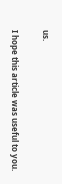us.

I hope this article was useful to you.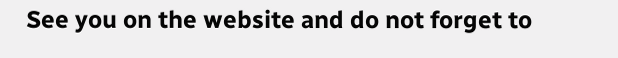See you on the website and do not forget to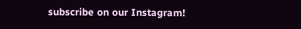subscribe on our Instagram!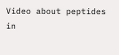Video about peptides in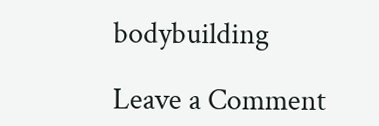bodybuilding

Leave a Comment